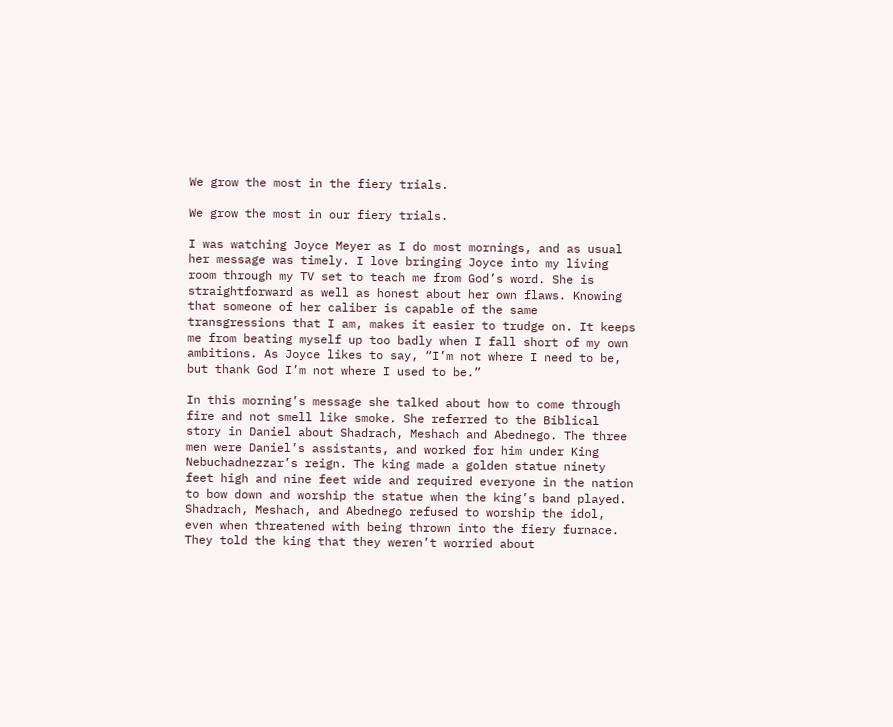We grow the most in the fiery trials.

We grow the most in our fiery trials.

I was watching Joyce Meyer as I do most mornings, and as usual her message was timely. I love bringing Joyce into my living room through my TV set to teach me from God’s word. She is straightforward as well as honest about her own flaws. Knowing that someone of her caliber is capable of the same transgressions that I am, makes it easier to trudge on. It keeps me from beating myself up too badly when I fall short of my own ambitions. As Joyce likes to say, “I’m not where I need to be, but thank God I’m not where I used to be.”

In this morning’s message she talked about how to come through fire and not smell like smoke. She referred to the Biblical story in Daniel about Shadrach, Meshach and Abednego. The three men were Daniel’s assistants, and worked for him under King Nebuchadnezzar’s reign. The king made a golden statue ninety feet high and nine feet wide and required everyone in the nation to bow down and worship the statue when the king’s band played. Shadrach, Meshach, and Abednego refused to worship the idol, even when threatened with being thrown into the fiery furnace. They told the king that they weren’t worried about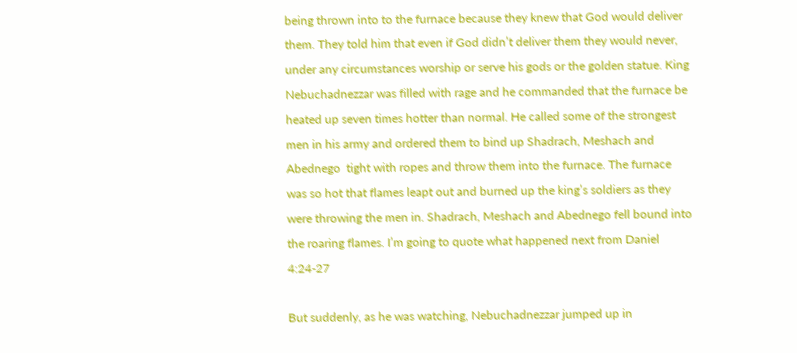being thrown into to the furnace because they knew that God would deliver them. They told him that even if God didn’t deliver them they would never, under any circumstances worship or serve his gods or the golden statue. King Nebuchadnezzar was filled with rage and he commanded that the furnace be heated up seven times hotter than normal. He called some of the strongest men in his army and ordered them to bind up Shadrach, Meshach and Abednego  tight with ropes and throw them into the furnace. The furnace was so hot that flames leapt out and burned up the king’s soldiers as they were throwing the men in. Shadrach, Meshach and Abednego fell bound into the roaring flames. I’m going to quote what happened next from Daniel 4:24-27

But suddenly, as he was watching, Nebuchadnezzar jumped up in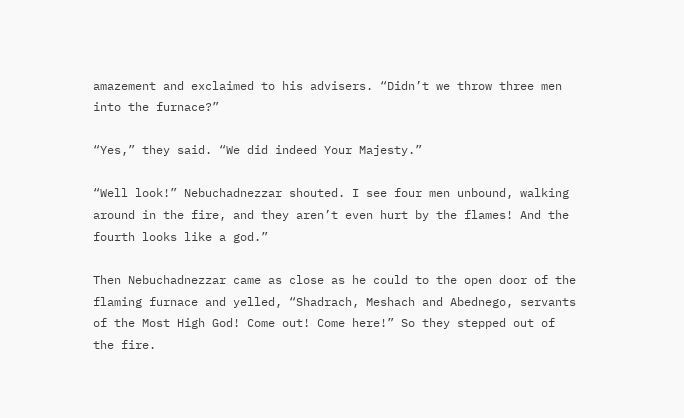amazement and exclaimed to his advisers. “Didn’t we throw three men into the furnace?”

“Yes,” they said. “We did indeed Your Majesty.”

“Well look!” Nebuchadnezzar shouted. I see four men unbound, walking around in the fire, and they aren’t even hurt by the flames! And the fourth looks like a god.”

Then Nebuchadnezzar came as close as he could to the open door of the flaming furnace and yelled, “Shadrach, Meshach and Abednego, servants of the Most High God! Come out! Come here!” So they stepped out of the fire.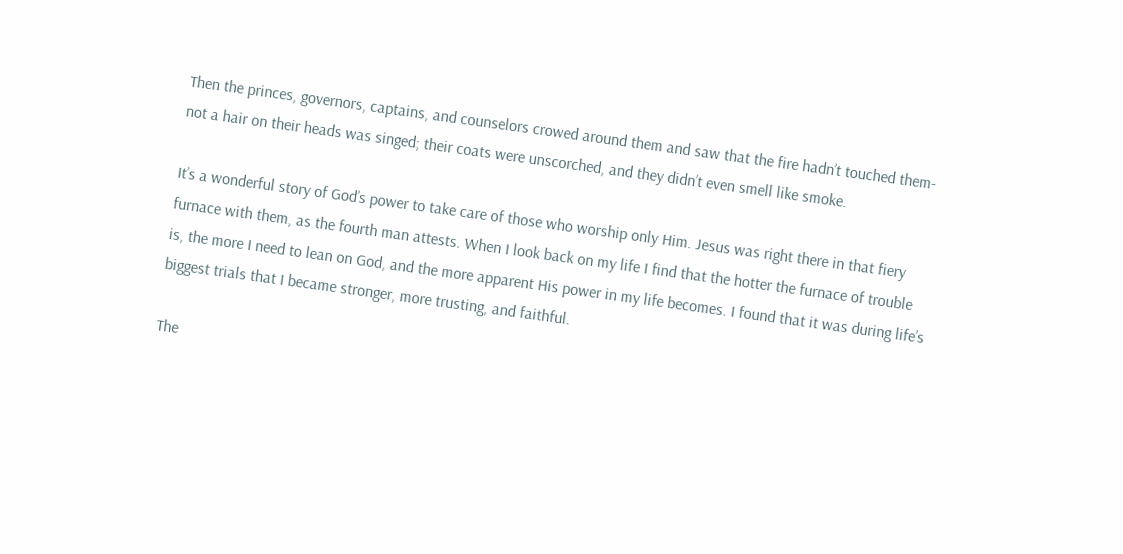Then the princes, governors, captains, and counselors crowed around them and saw that the fire hadn’t touched them- not a hair on their heads was singed; their coats were unscorched, and they didn’t even smell like smoke.

It’s a wonderful story of God’s power to take care of those who worship only Him. Jesus was right there in that fiery furnace with them, as the fourth man attests. When I look back on my life I find that the hotter the furnace of trouble is, the more I need to lean on God, and the more apparent His power in my life becomes. I found that it was during life’s biggest trials that I became stronger, more trusting, and faithful.

The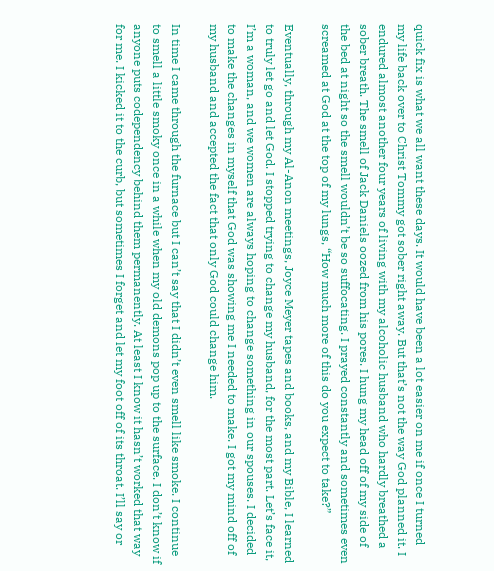quick fix is what we all want these days. It would have been a lot easier on me if once I turned my life back over to Christ Tommy got sober right away. But that’s not the way God planned it. I endured almost another four years of living with my alcoholic husband who hardly breathed a sober breath. The smell of Jack Daniels oozed from his pores. I hung my head off of my side of the bed at night so the smell wouldn’t be so suffocating. I prayed constantly and sometimes even screamed at God at the top of my lungs, “How much more of this do you expect to take?”

Eventually, through my Al-Anon meetings, Joyce Meyer tapes and books, and my Bible, I learned to truly let go and let God. I stopped trying to change my husband, for the most part. Let’s face it, I’m a woman, and we women are always hoping to change something in our spouses. I decided to make the changes in myself that God was showing me I needed to make. I got my mind off of my husband and accepted the fact that only God could change him.

In time I came through the furnace but I can’t say that I didn’t even smell like smoke. I continue to smell a little smoky once in a while when my old demons pop up to the surface. I don’t know if anyone puts codependency behind them permanently. At least I know it hasn’t worked that way for me. I kicked it to the curb, but sometimes I forget and let my foot off of its throat. I’ll say or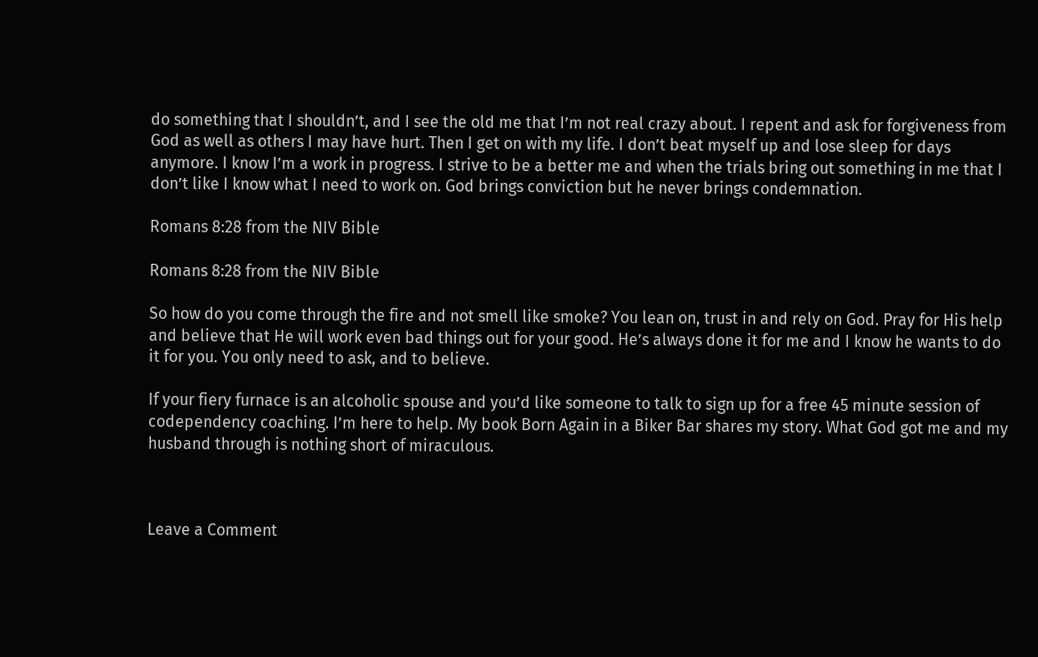do something that I shouldn’t, and I see the old me that I’m not real crazy about. I repent and ask for forgiveness from God as well as others I may have hurt. Then I get on with my life. I don’t beat myself up and lose sleep for days anymore. I know I’m a work in progress. I strive to be a better me and when the trials bring out something in me that I don’t like I know what I need to work on. God brings conviction but he never brings condemnation.

Romans 8:28 from the NIV Bible

Romans 8:28 from the NIV Bible

So how do you come through the fire and not smell like smoke? You lean on, trust in and rely on God. Pray for His help and believe that He will work even bad things out for your good. He’s always done it for me and I know he wants to do it for you. You only need to ask, and to believe.

If your fiery furnace is an alcoholic spouse and you’d like someone to talk to sign up for a free 45 minute session of codependency coaching. I’m here to help. My book Born Again in a Biker Bar shares my story. What God got me and my husband through is nothing short of miraculous.



Leave a Comment